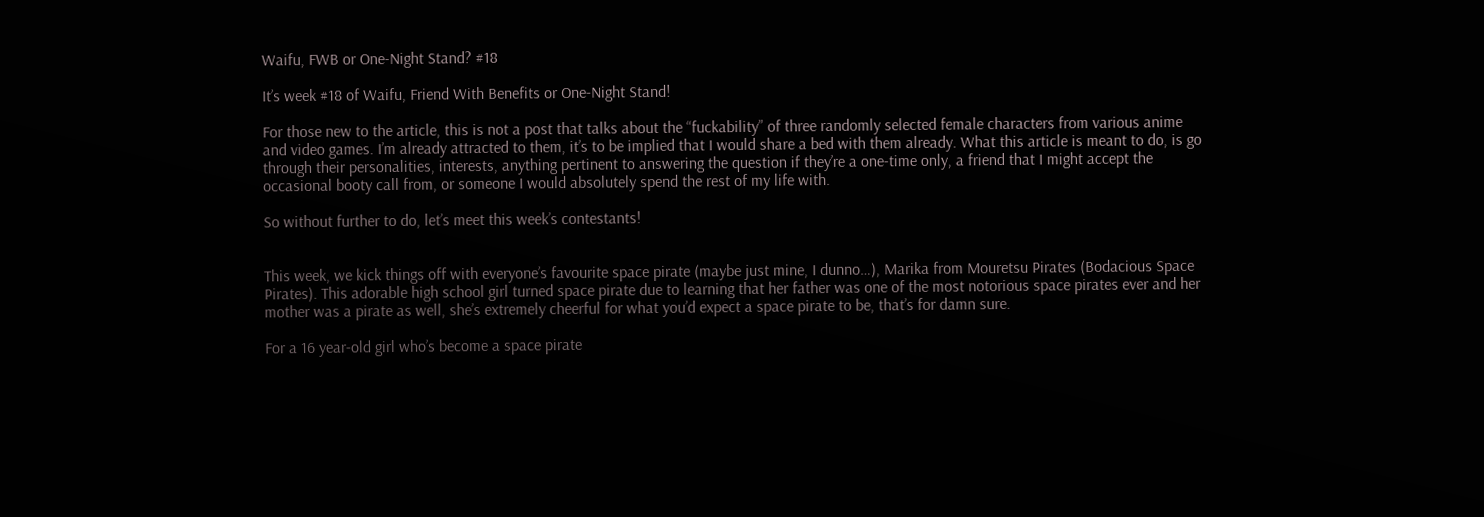Waifu, FWB or One-Night Stand? #18

It’s week #18 of Waifu, Friend With Benefits or One-Night Stand!

For those new to the article, this is not a post that talks about the “fuckability” of three randomly selected female characters from various anime and video games. I’m already attracted to them, it’s to be implied that I would share a bed with them already. What this article is meant to do, is go through their personalities, interests, anything pertinent to answering the question if they’re a one-time only, a friend that I might accept the occasional booty call from, or someone I would absolutely spend the rest of my life with.

So without further to do, let’s meet this week’s contestants!


This week, we kick things off with everyone’s favourite space pirate (maybe just mine, I dunno…), Marika from Mouretsu Pirates (Bodacious Space Pirates). This adorable high school girl turned space pirate due to learning that her father was one of the most notorious space pirates ever and her mother was a pirate as well, she’s extremely cheerful for what you’d expect a space pirate to be, that’s for damn sure.

For a 16 year-old girl who’s become a space pirate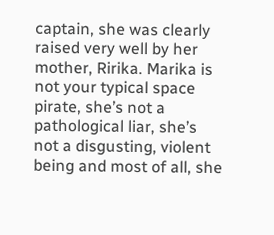captain, she was clearly raised very well by her mother, Ririka. Marika is not your typical space pirate, she’s not a pathological liar, she’s not a disgusting, violent being and most of all, she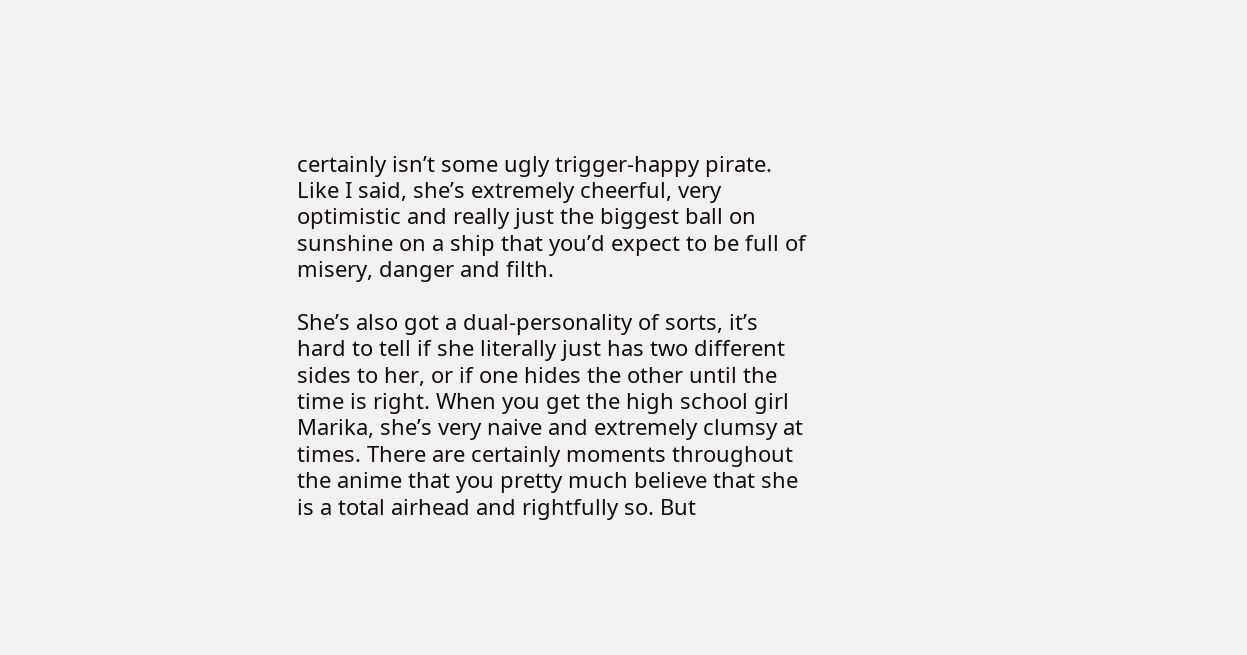certainly isn’t some ugly trigger-happy pirate. Like I said, she’s extremely cheerful, very optimistic and really just the biggest ball on sunshine on a ship that you’d expect to be full of misery, danger and filth.

She’s also got a dual-personality of sorts, it’s hard to tell if she literally just has two different sides to her, or if one hides the other until the time is right. When you get the high school girl Marika, she’s very naive and extremely clumsy at times. There are certainly moments throughout the anime that you pretty much believe that she is a total airhead and rightfully so. But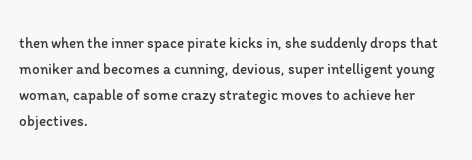then when the inner space pirate kicks in, she suddenly drops that moniker and becomes a cunning, devious, super intelligent young woman, capable of some crazy strategic moves to achieve her objectives.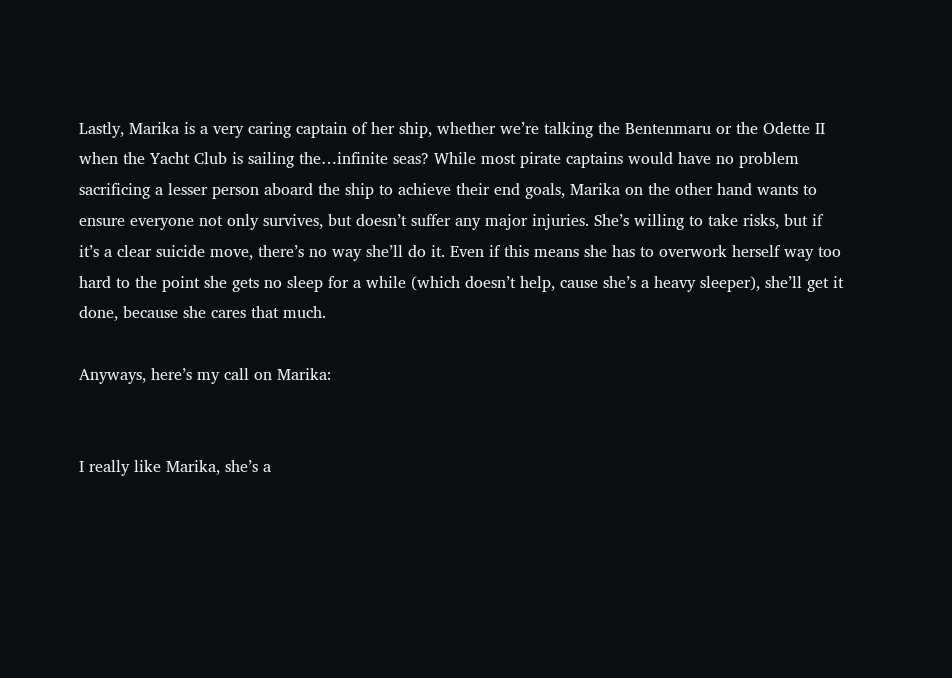Lastly, Marika is a very caring captain of her ship, whether we’re talking the Bentenmaru or the Odette II when the Yacht Club is sailing the…infinite seas? While most pirate captains would have no problem sacrificing a lesser person aboard the ship to achieve their end goals, Marika on the other hand wants to ensure everyone not only survives, but doesn’t suffer any major injuries. She’s willing to take risks, but if it’s a clear suicide move, there’s no way she’ll do it. Even if this means she has to overwork herself way too hard to the point she gets no sleep for a while (which doesn’t help, cause she’s a heavy sleeper), she’ll get it done, because she cares that much.

Anyways, here’s my call on Marika:


I really like Marika, she’s a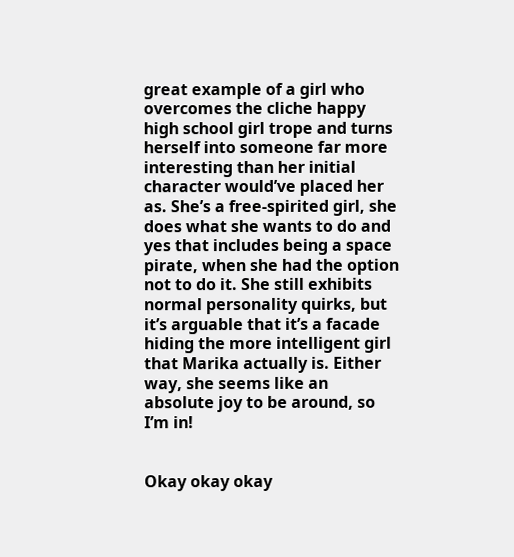great example of a girl who overcomes the cliche happy high school girl trope and turns herself into someone far more interesting than her initial character would’ve placed her as. She’s a free-spirited girl, she does what she wants to do and yes that includes being a space pirate, when she had the option not to do it. She still exhibits normal personality quirks, but it’s arguable that it’s a facade hiding the more intelligent girl that Marika actually is. Either way, she seems like an absolute joy to be around, so I’m in!


Okay okay okay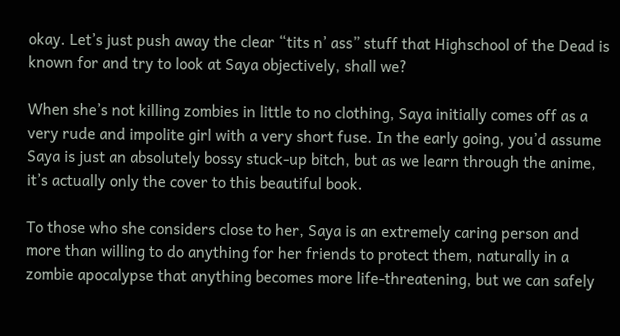okay. Let’s just push away the clear “tits n’ ass” stuff that Highschool of the Dead is known for and try to look at Saya objectively, shall we?

When she’s not killing zombies in little to no clothing, Saya initially comes off as a very rude and impolite girl with a very short fuse. In the early going, you’d assume Saya is just an absolutely bossy stuck-up bitch, but as we learn through the anime, it’s actually only the cover to this beautiful book.

To those who she considers close to her, Saya is an extremely caring person and more than willing to do anything for her friends to protect them, naturally in a zombie apocalypse that anything becomes more life-threatening, but we can safely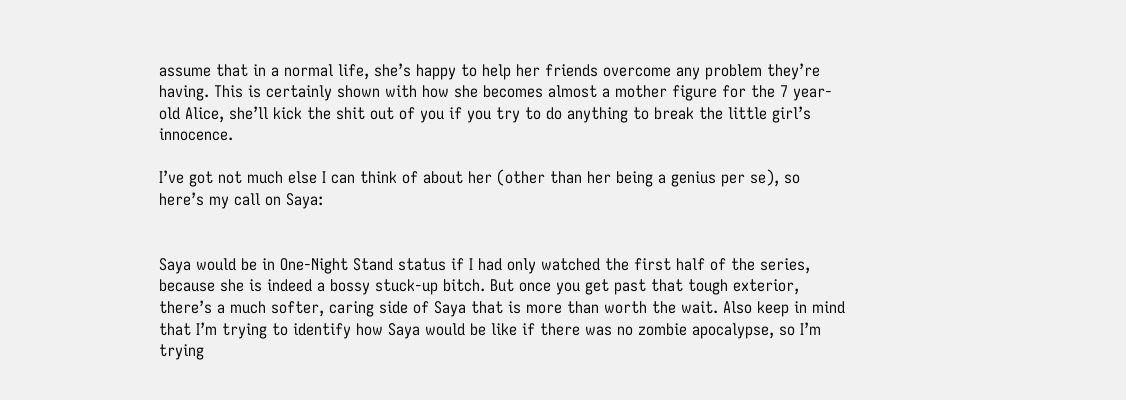assume that in a normal life, she’s happy to help her friends overcome any problem they’re having. This is certainly shown with how she becomes almost a mother figure for the 7 year-old Alice, she’ll kick the shit out of you if you try to do anything to break the little girl’s innocence.

I’ve got not much else I can think of about her (other than her being a genius per se), so here’s my call on Saya:


Saya would be in One-Night Stand status if I had only watched the first half of the series, because she is indeed a bossy stuck-up bitch. But once you get past that tough exterior, there’s a much softer, caring side of Saya that is more than worth the wait. Also keep in mind that I’m trying to identify how Saya would be like if there was no zombie apocalypse, so I’m trying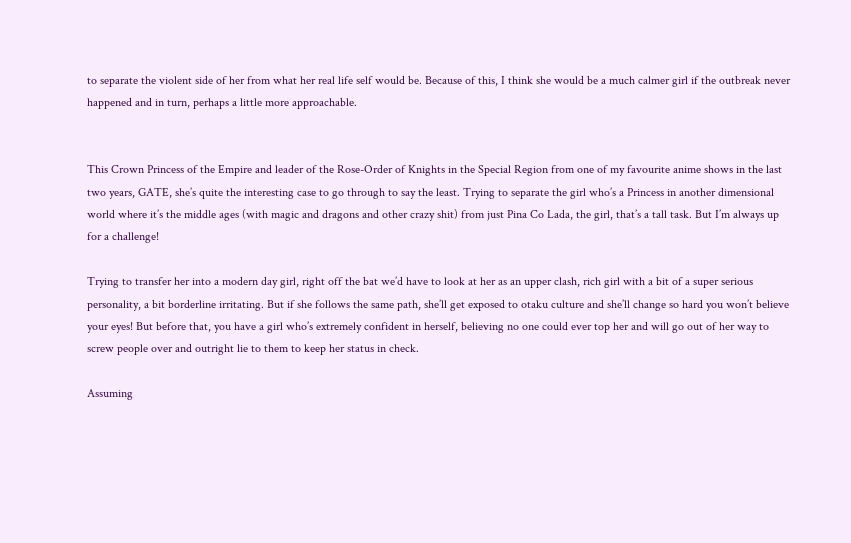to separate the violent side of her from what her real life self would be. Because of this, I think she would be a much calmer girl if the outbreak never happened and in turn, perhaps a little more approachable.


This Crown Princess of the Empire and leader of the Rose-Order of Knights in the Special Region from one of my favourite anime shows in the last two years, GATE, she’s quite the interesting case to go through to say the least. Trying to separate the girl who’s a Princess in another dimensional world where it’s the middle ages (with magic and dragons and other crazy shit) from just Pina Co Lada, the girl, that’s a tall task. But I’m always up for a challenge!

Trying to transfer her into a modern day girl, right off the bat we’d have to look at her as an upper clash, rich girl with a bit of a super serious personality, a bit borderline irritating. But if she follows the same path, she’ll get exposed to otaku culture and she’ll change so hard you won’t believe your eyes! But before that, you have a girl who’s extremely confident in herself, believing no one could ever top her and will go out of her way to screw people over and outright lie to them to keep her status in check.

Assuming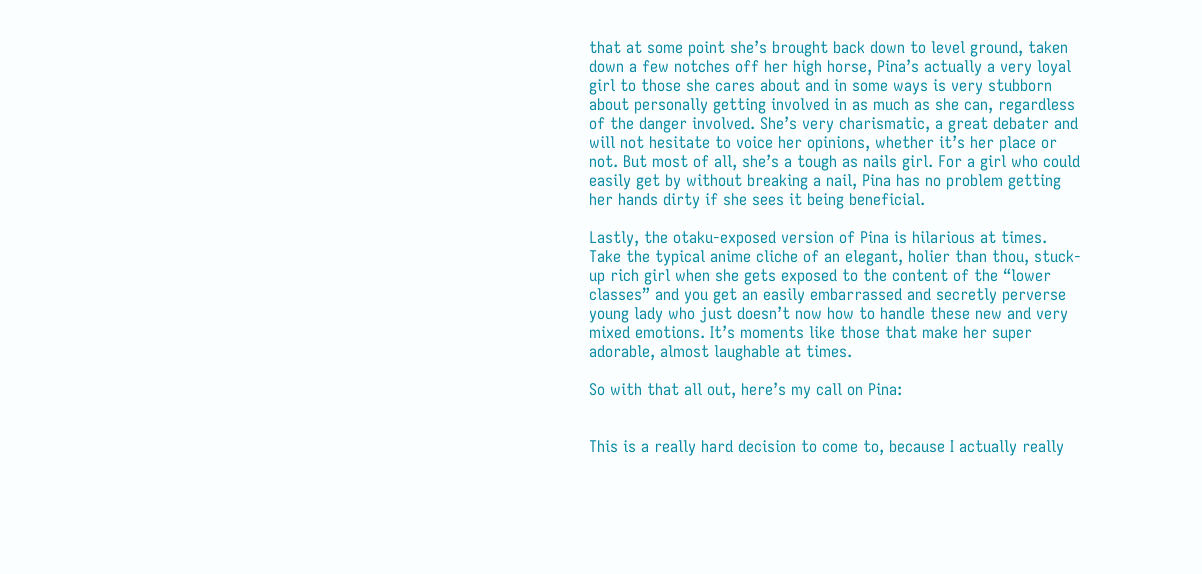that at some point she’s brought back down to level ground, taken down a few notches off her high horse, Pina’s actually a very loyal girl to those she cares about and in some ways is very stubborn about personally getting involved in as much as she can, regardless of the danger involved. She’s very charismatic, a great debater and will not hesitate to voice her opinions, whether it’s her place or not. But most of all, she’s a tough as nails girl. For a girl who could easily get by without breaking a nail, Pina has no problem getting her hands dirty if she sees it being beneficial.

Lastly, the otaku-exposed version of Pina is hilarious at times. Take the typical anime cliche of an elegant, holier than thou, stuck-up rich girl when she gets exposed to the content of the “lower classes” and you get an easily embarrassed and secretly perverse young lady who just doesn’t now how to handle these new and very mixed emotions. It’s moments like those that make her super adorable, almost laughable at times.

So with that all out, here’s my call on Pina:


This is a really hard decision to come to, because I actually really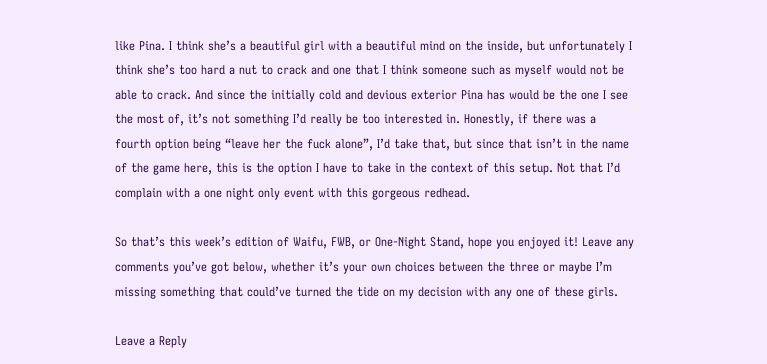like Pina. I think she’s a beautiful girl with a beautiful mind on the inside, but unfortunately I think she’s too hard a nut to crack and one that I think someone such as myself would not be able to crack. And since the initially cold and devious exterior Pina has would be the one I see the most of, it’s not something I’d really be too interested in. Honestly, if there was a fourth option being “leave her the fuck alone”, I’d take that, but since that isn’t in the name of the game here, this is the option I have to take in the context of this setup. Not that I’d complain with a one night only event with this gorgeous redhead.

So that’s this week’s edition of Waifu, FWB, or One-Night Stand, hope you enjoyed it! Leave any comments you’ve got below, whether it’s your own choices between the three or maybe I’m missing something that could’ve turned the tide on my decision with any one of these girls.

Leave a Reply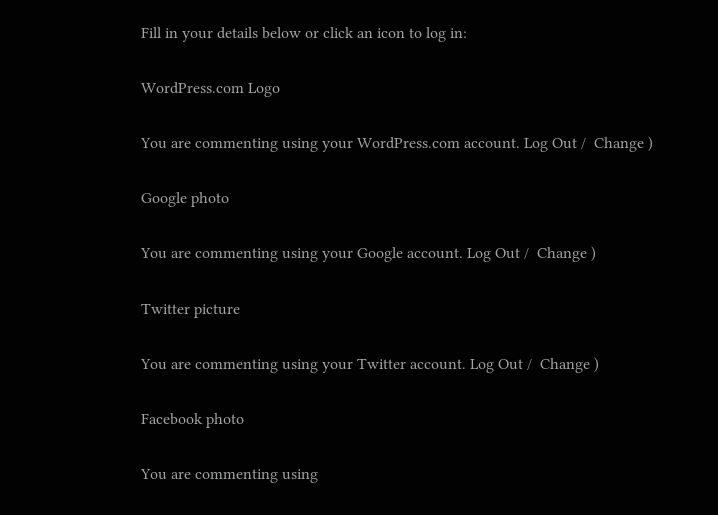Fill in your details below or click an icon to log in:

WordPress.com Logo

You are commenting using your WordPress.com account. Log Out /  Change )

Google photo

You are commenting using your Google account. Log Out /  Change )

Twitter picture

You are commenting using your Twitter account. Log Out /  Change )

Facebook photo

You are commenting using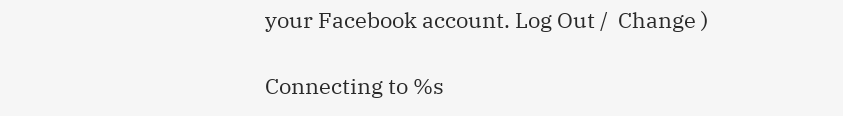your Facebook account. Log Out /  Change )

Connecting to %s